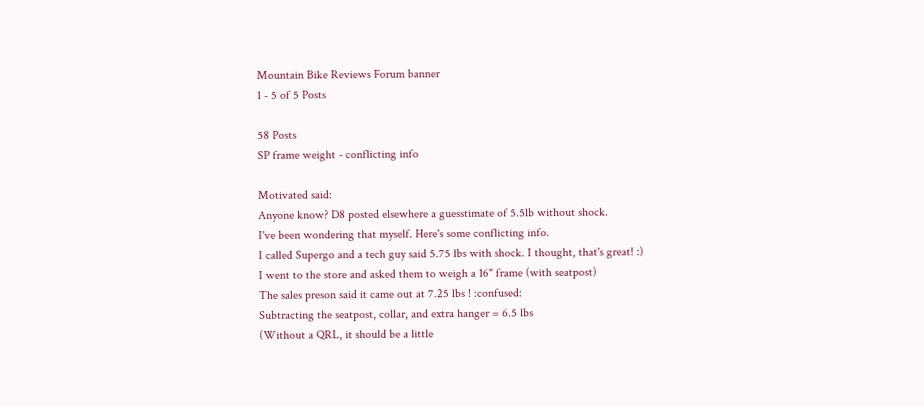Mountain Bike Reviews Forum banner
1 - 5 of 5 Posts

58 Posts
SP frame weight - conflicting info

Motivated said:
Anyone know? D8 posted elsewhere a guesstimate of 5.5lb without shock.
I've been wondering that myself. Here's some conflicting info.
I called Supergo and a tech guy said 5.75 lbs with shock. I thought, that's great! :)
I went to the store and asked them to weigh a 16" frame (with seatpost)
The sales preson said it came out at 7.25 lbs ! :confused:
Subtracting the seatpost, collar, and extra hanger = 6.5 lbs
(Without a QRL, it should be a little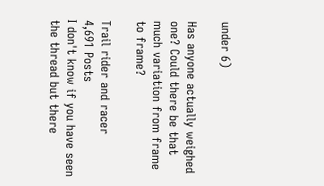under 6)

Has anyone actually weighed one? Could there be that much variation from frame to frame?

Trail rider and racer
4,691 Posts
I don't know if you have seen the thread but there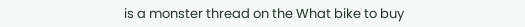is a monster thread on the What bike to buy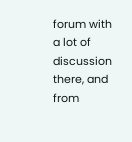forum with a lot of discussion there, and from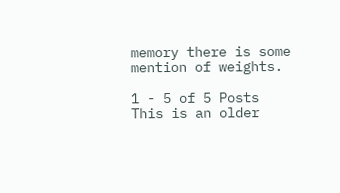memory there is some mention of weights.

1 - 5 of 5 Posts
This is an older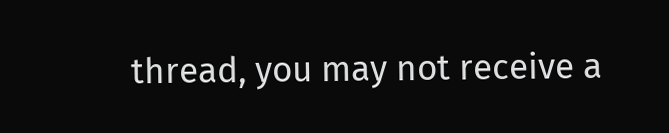thread, you may not receive a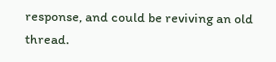response, and could be reviving an old thread.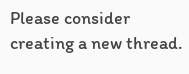Please consider creating a new thread.